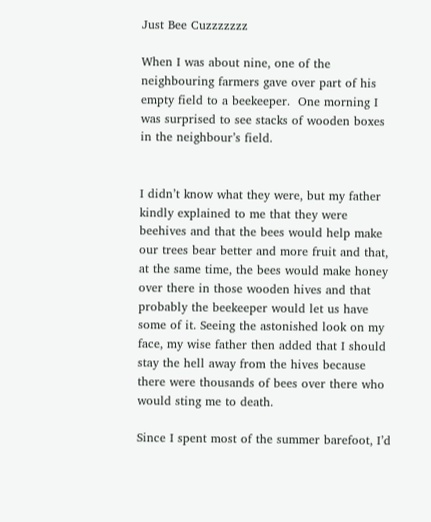Just Bee Cuzzzzzzz

When I was about nine, one of the neighbouring farmers gave over part of his empty field to a beekeeper.  One morning I was surprised to see stacks of wooden boxes in the neighbour’s field.


I didn’t know what they were, but my father kindly explained to me that they were beehives and that the bees would help make our trees bear better and more fruit and that, at the same time, the bees would make honey over there in those wooden hives and that probably the beekeeper would let us have some of it. Seeing the astonished look on my face, my wise father then added that I should stay the hell away from the hives because there were thousands of bees over there who would sting me to death.

Since I spent most of the summer barefoot, I’d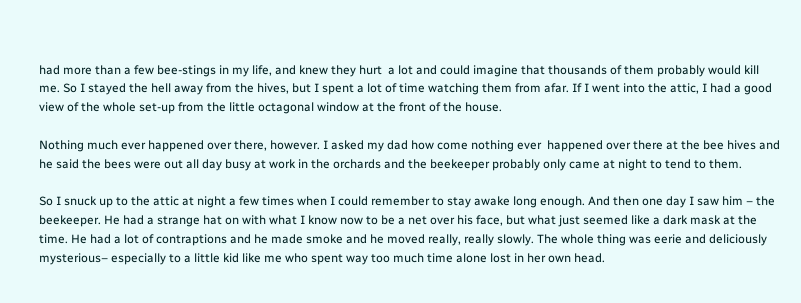had more than a few bee-stings in my life, and knew they hurt  a lot and could imagine that thousands of them probably would kill me. So I stayed the hell away from the hives, but I spent a lot of time watching them from afar. If I went into the attic, I had a good view of the whole set-up from the little octagonal window at the front of the house.

Nothing much ever happened over there, however. I asked my dad how come nothing ever  happened over there at the bee hives and he said the bees were out all day busy at work in the orchards and the beekeeper probably only came at night to tend to them.

So I snuck up to the attic at night a few times when I could remember to stay awake long enough. And then one day I saw him – the beekeeper. He had a strange hat on with what I know now to be a net over his face, but what just seemed like a dark mask at the time. He had a lot of contraptions and he made smoke and he moved really, really slowly. The whole thing was eerie and deliciously mysterious– especially to a little kid like me who spent way too much time alone lost in her own head.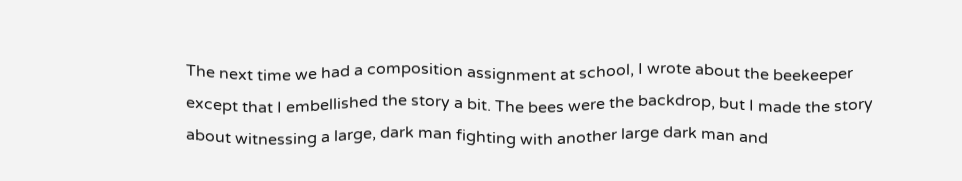The next time we had a composition assignment at school, I wrote about the beekeeper except that I embellished the story a bit. The bees were the backdrop, but I made the story about witnessing a large, dark man fighting with another large dark man and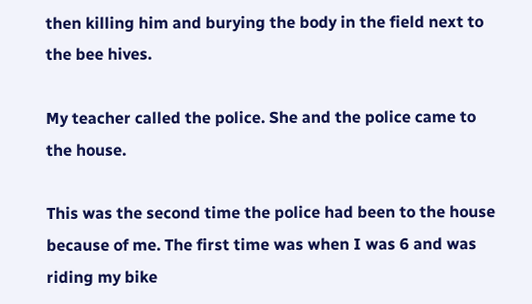then killing him and burying the body in the field next to the bee hives.

My teacher called the police. She and the police came to the house.

This was the second time the police had been to the house because of me. The first time was when I was 6 and was riding my bike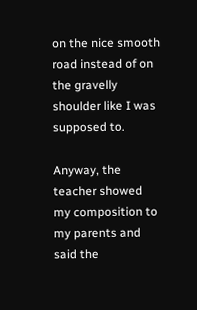on the nice smooth road instead of on the gravelly shoulder like I was supposed to.

Anyway, the teacher showed my composition to my parents and said the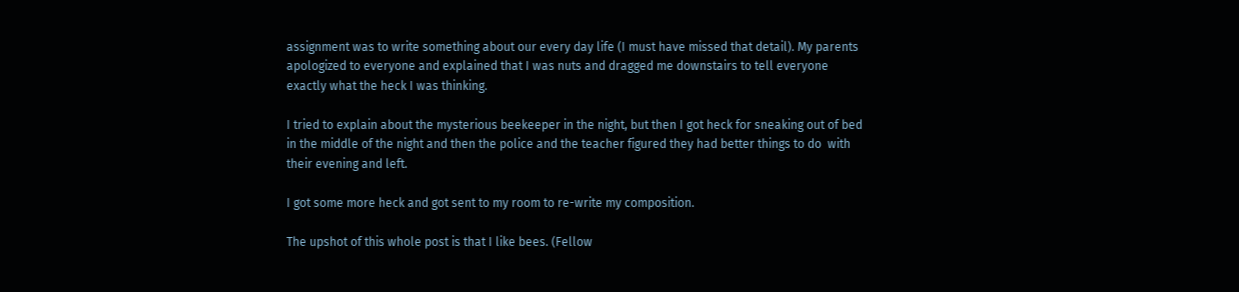assignment was to write something about our every day life (I must have missed that detail). My parents apologized to everyone and explained that I was nuts and dragged me downstairs to tell everyone exactly what the heck I was thinking.

I tried to explain about the mysterious beekeeper in the night, but then I got heck for sneaking out of bed in the middle of the night and then the police and the teacher figured they had better things to do  with their evening and left.

I got some more heck and got sent to my room to re-write my composition.

The upshot of this whole post is that I like bees. (Fellow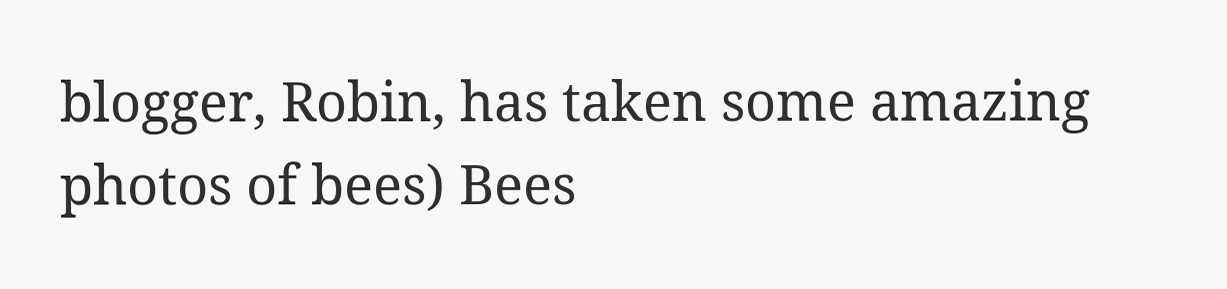blogger, Robin, has taken some amazing photos of bees) Bees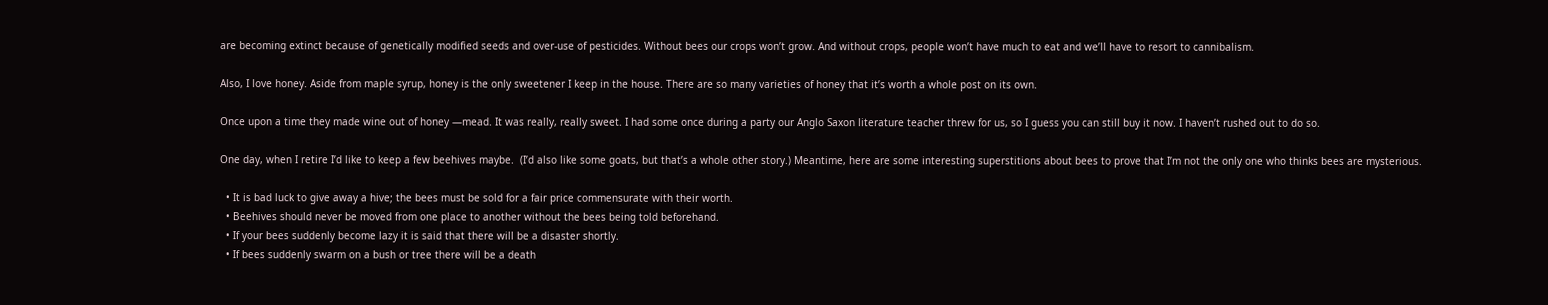are becoming extinct because of genetically modified seeds and over-use of pesticides. Without bees our crops won’t grow. And without crops, people won’t have much to eat and we’ll have to resort to cannibalism.

Also, I love honey. Aside from maple syrup, honey is the only sweetener I keep in the house. There are so many varieties of honey that it’s worth a whole post on its own.

Once upon a time they made wine out of honey —mead. It was really, really sweet. I had some once during a party our Anglo Saxon literature teacher threw for us, so I guess you can still buy it now. I haven’t rushed out to do so.

One day, when I retire I’d like to keep a few beehives maybe.  (I’d also like some goats, but that’s a whole other story.) Meantime, here are some interesting superstitions about bees to prove that I’m not the only one who thinks bees are mysterious.

  • It is bad luck to give away a hive; the bees must be sold for a fair price commensurate with their worth.
  • Beehives should never be moved from one place to another without the bees being told beforehand.
  • If your bees suddenly become lazy it is said that there will be a disaster shortly.
  • If bees suddenly swarm on a bush or tree there will be a death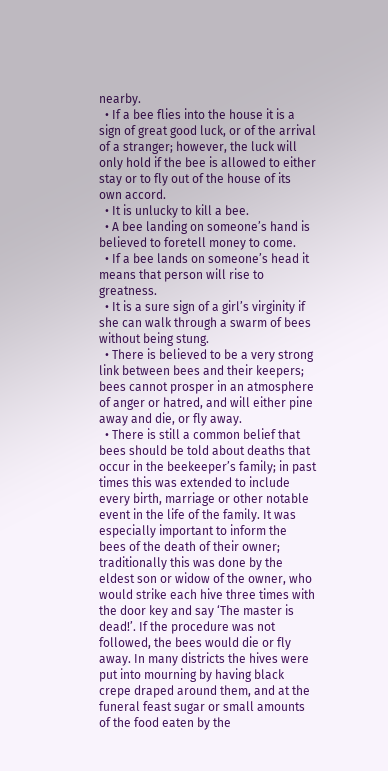nearby.
  • If a bee flies into the house it is a sign of great good luck, or of the arrival of a stranger; however, the luck will only hold if the bee is allowed to either stay or to fly out of the house of its own accord.
  • It is unlucky to kill a bee.
  • A bee landing on someone’s hand is believed to foretell money to come.
  • If a bee lands on someone’s head it means that person will rise to greatness.
  • It is a sure sign of a girl’s virginity if she can walk through a swarm of bees without being stung.
  • There is believed to be a very strong link between bees and their keepers; bees cannot prosper in an atmosphere of anger or hatred, and will either pine away and die, or fly away.
  • There is still a common belief that bees should be told about deaths that occur in the beekeeper’s family; in past times this was extended to include every birth, marriage or other notable event in the life of the family. It was especially important to inform the bees of the death of their owner; traditionally this was done by the eldest son or widow of the owner, who would strike each hive three times with the door key and say ‘The master is dead!’. If the procedure was not followed, the bees would die or fly away. In many districts the hives were put into mourning by having black crepe draped around them, and at the funeral feast sugar or small amounts of the food eaten by the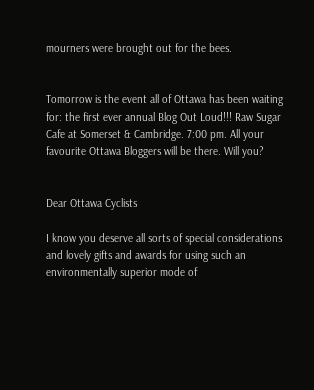mourners were brought out for the bees.


Tomorrow is the event all of Ottawa has been waiting for: the first ever annual Blog Out Loud!!! Raw Sugar Cafe at Somerset & Cambridge. 7:00 pm. All your favourite Ottawa Bloggers will be there. Will you?


Dear Ottawa Cyclists

I know you deserve all sorts of special considerations and lovely gifts and awards for using such an environmentally superior mode of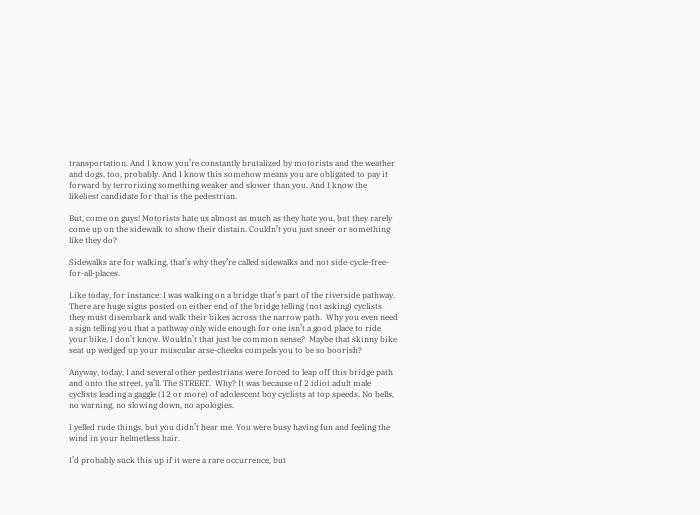transportation. And I know you’re constantly brutalized by motorists and the weather and dogs, too, probably. And I know this somehow means you are obligated to pay it forward by terrorizing something weaker and slower than you. And I know the likeliest candidate for that is the pedestrian.

But, come on guys! Motorists hate us almost as much as they hate you, but they rarely come up on the sidewalk to show their distain. Couldn’t you just sneer or something like they do?

Sidewalks are for walking, that’s why they’re called sidewalks and not side-cycle-free-for-all-places.

Like today, for instance: I was walking on a bridge that’s part of the riverside pathway. There are huge signs posted on either end of the bridge telling (not asking) cyclists they must disembark and walk their bikes across the narrow path.  Why you even need a sign telling you that a pathway only wide enough for one isn’t a good place to ride your bike, I don’t know. Wouldn’t that just be common sense?  Maybe that skinny bike seat up wedged up your muscular arse-cheeks compels you to be so boorish?

Anyway, today, I and several other pedestrians were forced to leap off this bridge path and onto the street, ya’ll. The STREET.  Why? It was because of 2 idiot adult male cyclists leading a gaggle (12 or more) of adolescent boy cyclists at top speeds. No bells, no warning, no slowing down, no apologies.

I yelled rude things, but you didn’t hear me. You were busy having fun and feeling the wind in your helmetless hair.

I’d probably suck this up if it were a rare occurrence, but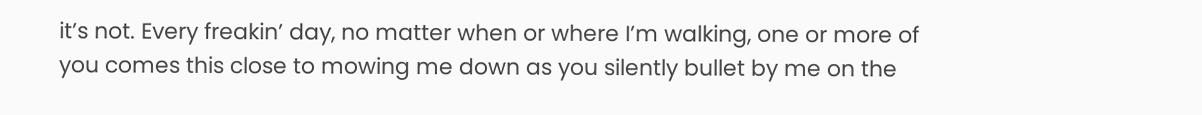it’s not. Every freakin’ day, no matter when or where I’m walking, one or more of you comes this close to mowing me down as you silently bullet by me on the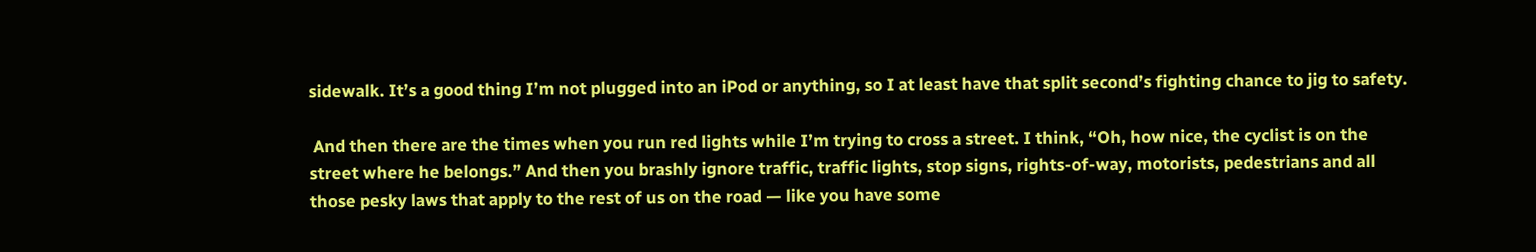sidewalk. It’s a good thing I’m not plugged into an iPod or anything, so I at least have that split second’s fighting chance to jig to safety.

 And then there are the times when you run red lights while I’m trying to cross a street. I think, “Oh, how nice, the cyclist is on the street where he belongs.” And then you brashly ignore traffic, traffic lights, stop signs, rights-of-way, motorists, pedestrians and all those pesky laws that apply to the rest of us on the road — like you have some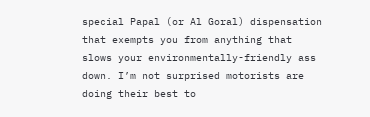special Papal (or Al Goral) dispensation that exempts you from anything that slows your environmentally-friendly ass down. I’m not surprised motorists are doing their best to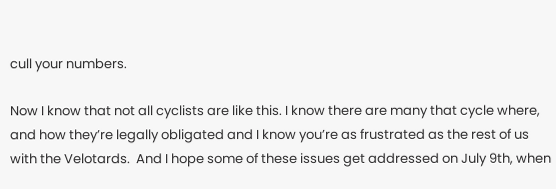cull your numbers.

Now I know that not all cyclists are like this. I know there are many that cycle where, and how they’re legally obligated and I know you’re as frustrated as the rest of us with the Velotards.  And I hope some of these issues get addressed on July 9th, when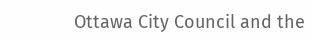Ottawa City Council and the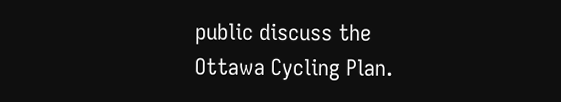public discuss the Ottawa Cycling Plan.